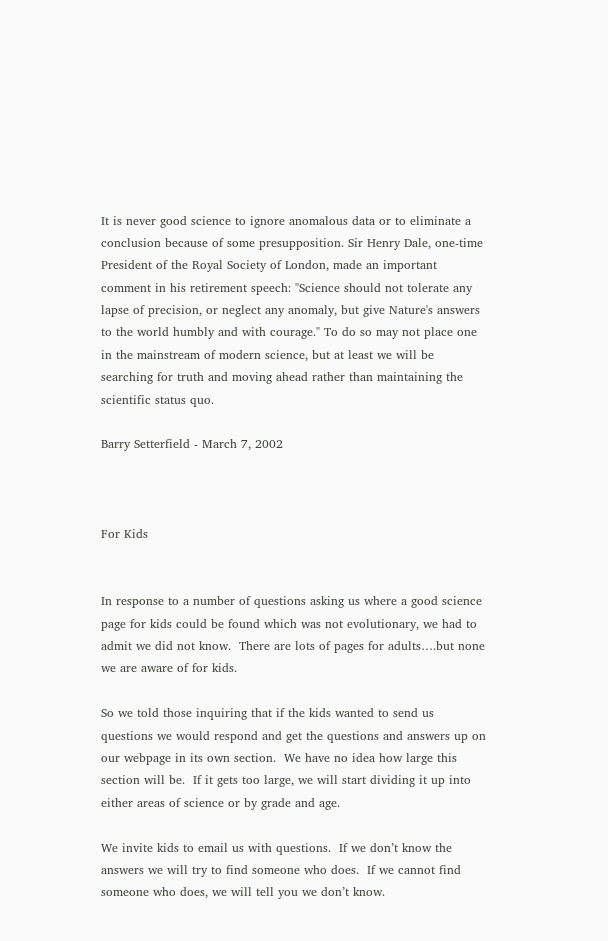It is never good science to ignore anomalous data or to eliminate a conclusion because of some presupposition. Sir Henry Dale, one-time President of the Royal Society of London, made an important comment in his retirement speech: "Science should not tolerate any lapse of precision, or neglect any anomaly, but give Nature's answers to the world humbly and with courage." To do so may not place one in the mainstream of modern science, but at least we will be searching for truth and moving ahead rather than maintaining the scientific status quo.

Barry Setterfield - March 7, 2002



For Kids


In response to a number of questions asking us where a good science page for kids could be found which was not evolutionary, we had to admit we did not know.  There are lots of pages for adults….but none we are aware of for kids.

So we told those inquiring that if the kids wanted to send us questions we would respond and get the questions and answers up on our webpage in its own section.  We have no idea how large this section will be.  If it gets too large, we will start dividing it up into either areas of science or by grade and age.

We invite kids to email us with questions.  If we don’t know the answers we will try to find someone who does.  If we cannot find someone who does, we will tell you we don’t know.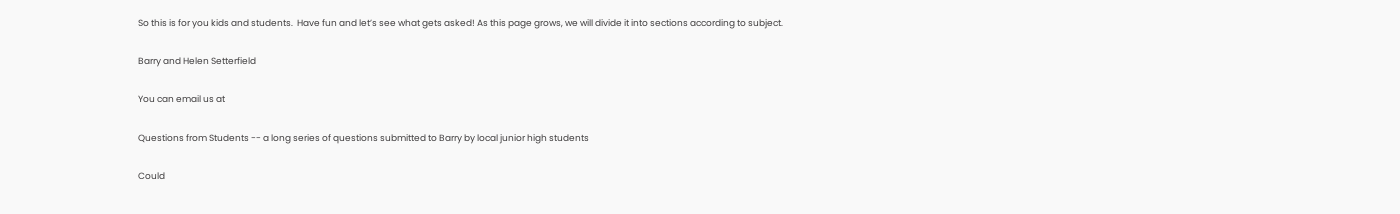So this is for you kids and students.  Have fun and let’s see what gets asked! As this page grows, we will divide it into sections according to subject.

Barry and Helen Setterfield

You can email us at

Questions from Students -- a long series of questions submitted to Barry by local junior high students

Could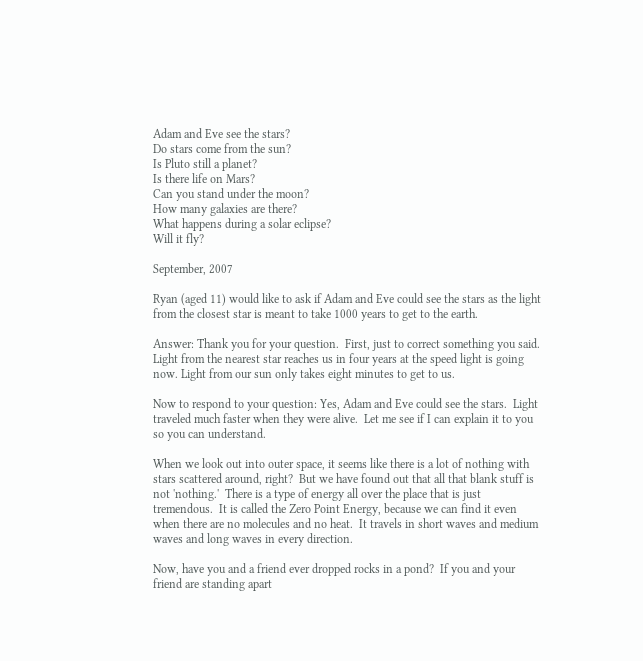Adam and Eve see the stars?
Do stars come from the sun?
Is Pluto still a planet?
Is there life on Mars?
Can you stand under the moon?
How many galaxies are there?
What happens during a solar eclipse?
Will it fly?

September, 2007

Ryan (aged 11) would like to ask if Adam and Eve could see the stars as the light from the closest star is meant to take 1000 years to get to the earth.

Answer: Thank you for your question.  First, just to correct something you said. Light from the nearest star reaches us in four years at the speed light is going now. Light from our sun only takes eight minutes to get to us.

Now to respond to your question: Yes, Adam and Eve could see the stars.  Light traveled much faster when they were alive.  Let me see if I can explain it to you so you can understand.

When we look out into outer space, it seems like there is a lot of nothing with stars scattered around, right?  But we have found out that all that blank stuff is not 'nothing.'  There is a type of energy all over the place that is just tremendous.  It is called the Zero Point Energy, because we can find it even when there are no molecules and no heat.  It travels in short waves and medium waves and long waves in every direction.

Now, have you and a friend ever dropped rocks in a pond?  If you and your friend are standing apart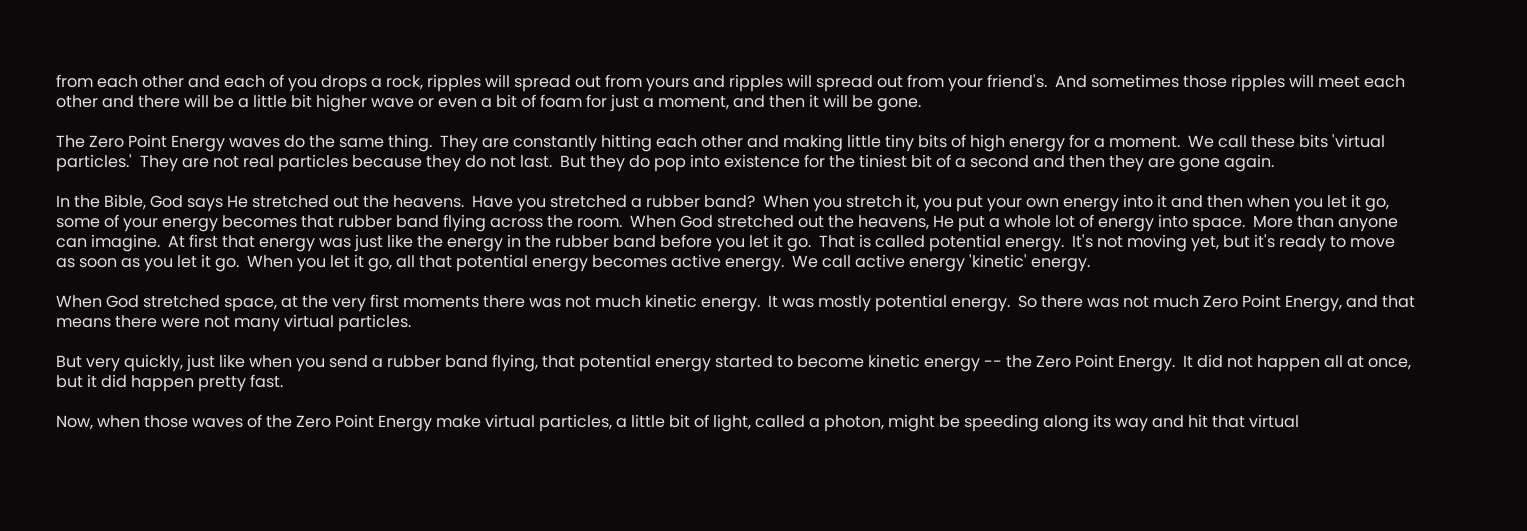from each other and each of you drops a rock, ripples will spread out from yours and ripples will spread out from your friend's.  And sometimes those ripples will meet each other and there will be a little bit higher wave or even a bit of foam for just a moment, and then it will be gone.

The Zero Point Energy waves do the same thing.  They are constantly hitting each other and making little tiny bits of high energy for a moment.  We call these bits 'virtual particles.'  They are not real particles because they do not last.  But they do pop into existence for the tiniest bit of a second and then they are gone again.

In the Bible, God says He stretched out the heavens.  Have you stretched a rubber band?  When you stretch it, you put your own energy into it and then when you let it go, some of your energy becomes that rubber band flying across the room.  When God stretched out the heavens, He put a whole lot of energy into space.  More than anyone can imagine.  At first that energy was just like the energy in the rubber band before you let it go.  That is called potential energy.  It's not moving yet, but it's ready to move as soon as you let it go.  When you let it go, all that potential energy becomes active energy.  We call active energy 'kinetic' energy.

When God stretched space, at the very first moments there was not much kinetic energy.  It was mostly potential energy.  So there was not much Zero Point Energy, and that means there were not many virtual particles.

But very quickly, just like when you send a rubber band flying, that potential energy started to become kinetic energy -- the Zero Point Energy.  It did not happen all at once, but it did happen pretty fast.

Now, when those waves of the Zero Point Energy make virtual particles, a little bit of light, called a photon, might be speeding along its way and hit that virtual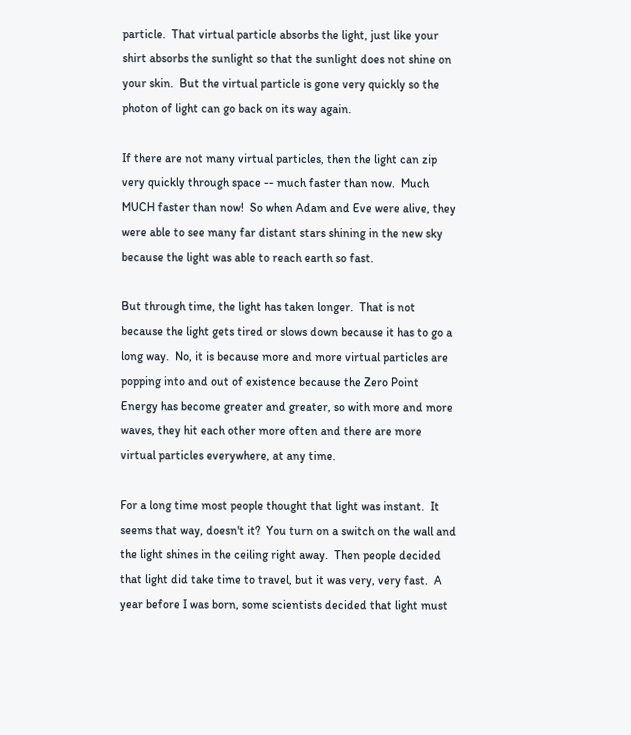particle.  That virtual particle absorbs the light, just like your shirt absorbs the sunlight so that the sunlight does not shine on your skin.  But the virtual particle is gone very quickly so the photon of light can go back on its way again.

If there are not many virtual particles, then the light can zip very quickly through space -- much faster than now.  Much MUCH faster than now!  So when Adam and Eve were alive, they were able to see many far distant stars shining in the new sky because the light was able to reach earth so fast.

But through time, the light has taken longer.  That is not because the light gets tired or slows down because it has to go a long way.  No, it is because more and more virtual particles are popping into and out of existence because the Zero Point Energy has become greater and greater, so with more and more waves, they hit each other more often and there are more virtual particles everywhere, at any time.

For a long time most people thought that light was instant.  It seems that way, doesn't it?  You turn on a switch on the wall and the light shines in the ceiling right away.  Then people decided that light did take time to travel, but it was very, very fast.  A year before I was born, some scientists decided that light must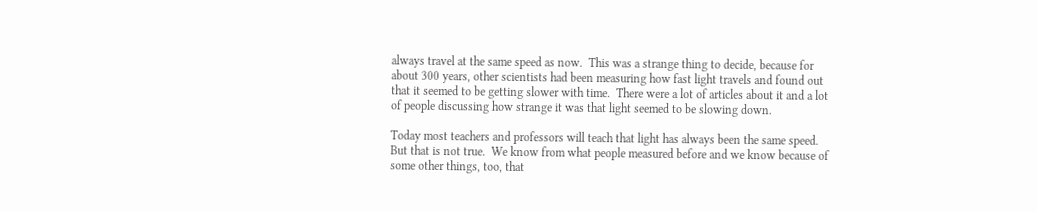always travel at the same speed as now.  This was a strange thing to decide, because for about 300 years, other scientists had been measuring how fast light travels and found out that it seemed to be getting slower with time.  There were a lot of articles about it and a lot of people discussing how strange it was that light seemed to be slowing down.

Today most teachers and professors will teach that light has always been the same speed.  But that is not true.  We know from what people measured before and we know because of some other things, too, that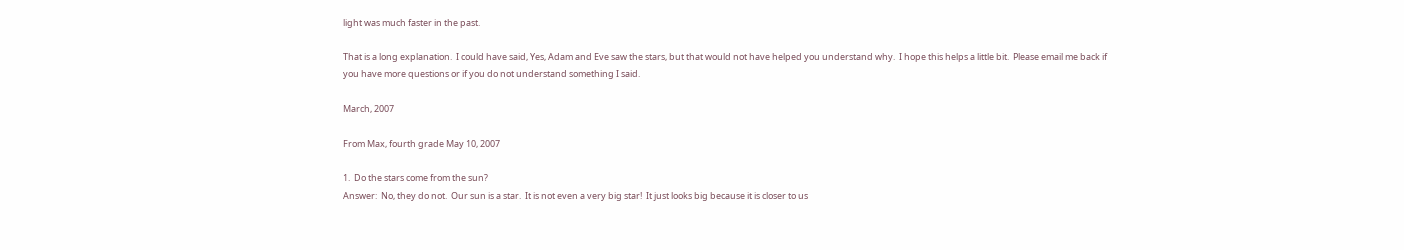light was much faster in the past.

That is a long explanation.  I could have said, Yes, Adam and Eve saw the stars, but that would not have helped you understand why.  I hope this helps a little bit.  Please email me back if you have more questions or if you do not understand something I said.

March, 2007

From Max, fourth grade May 10, 2007

1.  Do the stars come from the sun?
Answer:  No, they do not.  Our sun is a star.  It is not even a very big star!  It just looks big because it is closer to us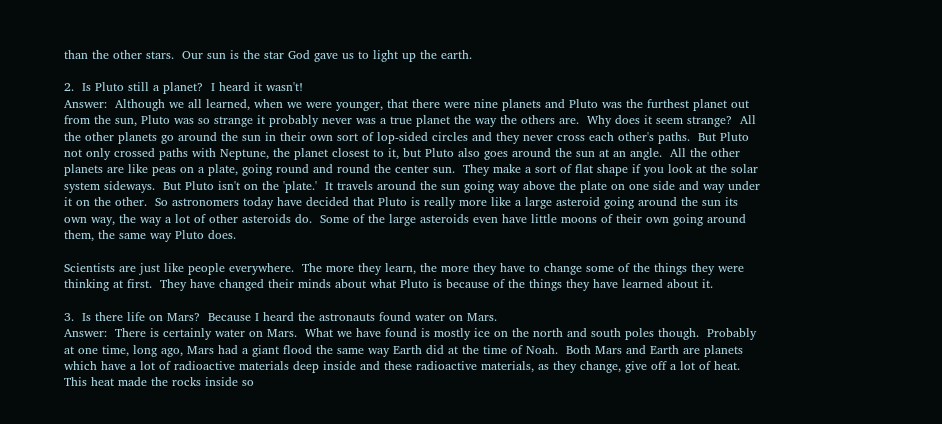than the other stars.  Our sun is the star God gave us to light up the earth.

2.  Is Pluto still a planet?  I heard it wasn't!
Answer:  Although we all learned, when we were younger, that there were nine planets and Pluto was the furthest planet out from the sun, Pluto was so strange it probably never was a true planet the way the others are.  Why does it seem strange?  All the other planets go around the sun in their own sort of lop-sided circles and they never cross each other's paths.  But Pluto not only crossed paths with Neptune, the planet closest to it, but Pluto also goes around the sun at an angle.  All the other planets are like peas on a plate, going round and round the center sun.  They make a sort of flat shape if you look at the solar system sideways.  But Pluto isn't on the 'plate.'  It travels around the sun going way above the plate on one side and way under it on the other.  So astronomers today have decided that Pluto is really more like a large asteroid going around the sun its own way, the way a lot of other asteroids do.  Some of the large asteroids even have little moons of their own going around them, the same way Pluto does.

Scientists are just like people everywhere.  The more they learn, the more they have to change some of the things they were thinking at first.  They have changed their minds about what Pluto is because of the things they have learned about it.

3.  Is there life on Mars?  Because I heard the astronauts found water on Mars.
Answer:  There is certainly water on Mars.  What we have found is mostly ice on the north and south poles though.  Probably at one time, long ago, Mars had a giant flood the same way Earth did at the time of Noah.  Both Mars and Earth are planets which have a lot of radioactive materials deep inside and these radioactive materials, as they change, give off a lot of heat.  This heat made the rocks inside so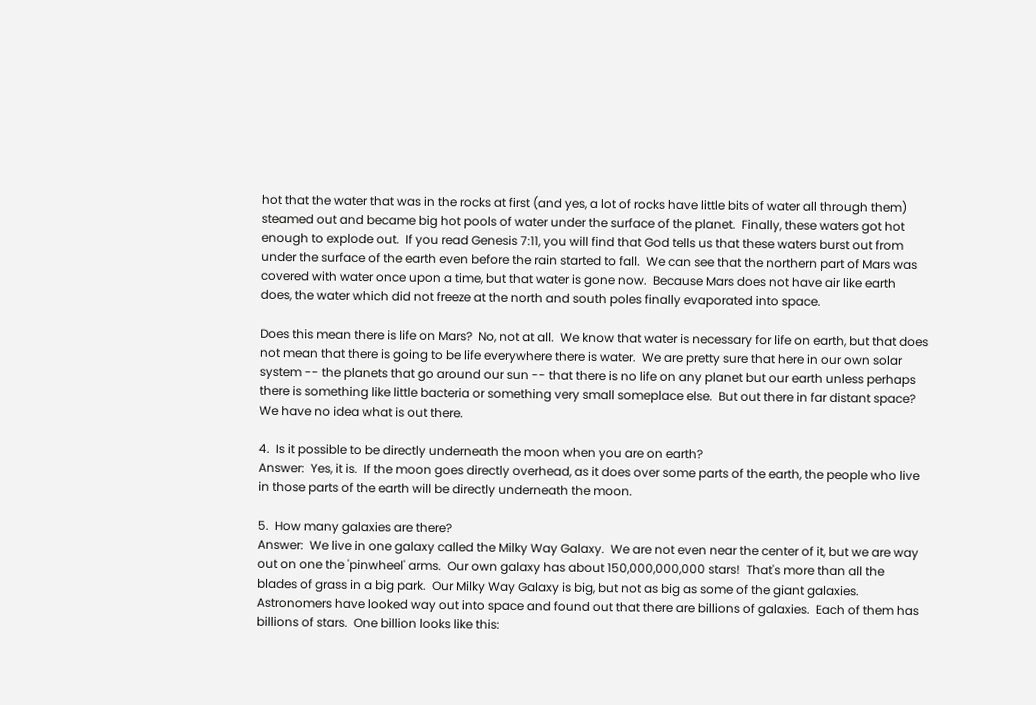hot that the water that was in the rocks at first (and yes, a lot of rocks have little bits of water all through them) steamed out and became big hot pools of water under the surface of the planet.  Finally, these waters got hot enough to explode out.  If you read Genesis 7:11, you will find that God tells us that these waters burst out from under the surface of the earth even before the rain started to fall.  We can see that the northern part of Mars was covered with water once upon a time, but that water is gone now.  Because Mars does not have air like earth does, the water which did not freeze at the north and south poles finally evaporated into space.

Does this mean there is life on Mars?  No, not at all.  We know that water is necessary for life on earth, but that does not mean that there is going to be life everywhere there is water.  We are pretty sure that here in our own solar system -- the planets that go around our sun -- that there is no life on any planet but our earth unless perhaps there is something like little bacteria or something very small someplace else.  But out there in far distant space?  We have no idea what is out there.

4.  Is it possible to be directly underneath the moon when you are on earth?
Answer:  Yes, it is.  If the moon goes directly overhead, as it does over some parts of the earth, the people who live in those parts of the earth will be directly underneath the moon.

5.  How many galaxies are there?
Answer:  We live in one galaxy called the Milky Way Galaxy.  We are not even near the center of it, but we are way out on one the 'pinwheel' arms.  Our own galaxy has about 150,000,000,000 stars!  That's more than all the blades of grass in a big park.  Our Milky Way Galaxy is big, but not as big as some of the giant galaxies.  Astronomers have looked way out into space and found out that there are billions of galaxies.  Each of them has billions of stars.  One billion looks like this: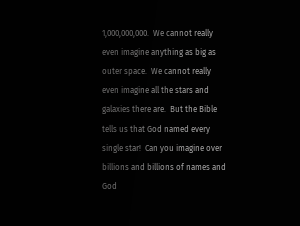1,000,000,000.  We cannot really even imagine anything as big as outer space.  We cannot really even imagine all the stars and galaxies there are.  But the Bible tells us that God named every single star!  Can you imagine over billions and billions of names and God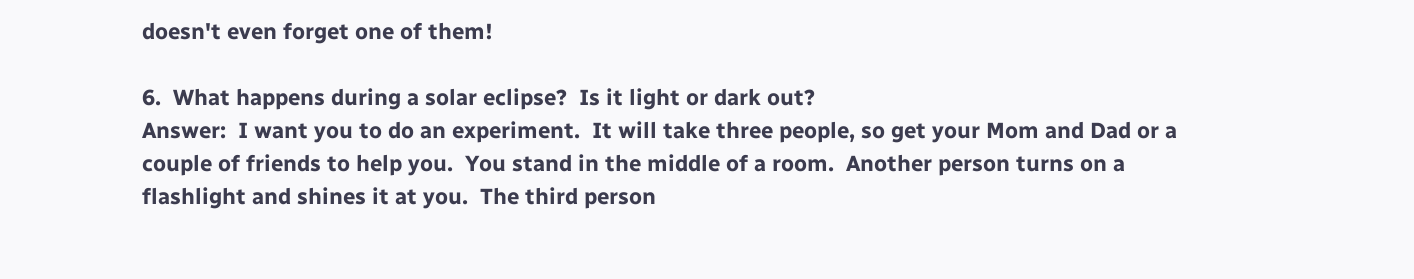doesn't even forget one of them!

6.  What happens during a solar eclipse?  Is it light or dark out?
Answer:  I want you to do an experiment.  It will take three people, so get your Mom and Dad or a couple of friends to help you.  You stand in the middle of a room.  Another person turns on a flashlight and shines it at you.  The third person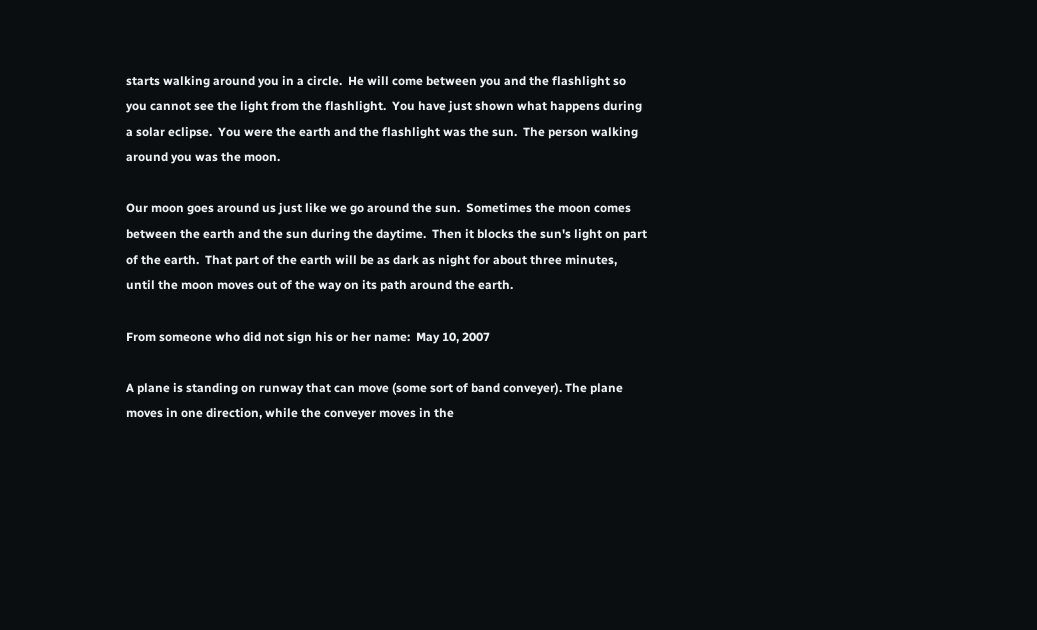starts walking around you in a circle.  He will come between you and the flashlight so you cannot see the light from the flashlight.  You have just shown what happens during a solar eclipse.  You were the earth and the flashlight was the sun.  The person walking around you was the moon.

Our moon goes around us just like we go around the sun.  Sometimes the moon comes between the earth and the sun during the daytime.  Then it blocks the sun's light on part of the earth.  That part of the earth will be as dark as night for about three minutes, until the moon moves out of the way on its path around the earth.

From someone who did not sign his or her name:  May 10, 2007

A plane is standing on runway that can move (some sort of band conveyer). The plane moves in one direction, while the conveyer moves in the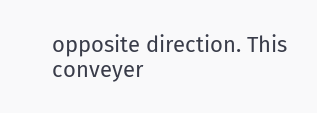opposite direction. This conveyer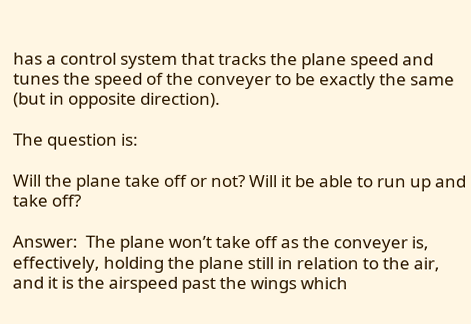has a control system that tracks the plane speed and tunes the speed of the conveyer to be exactly the same (but in opposite direction).

The question is:

Will the plane take off or not? Will it be able to run up and take off?

Answer:  The plane won’t take off as the conveyer is, effectively, holding the plane still in relation to the air, and it is the airspeed past the wings which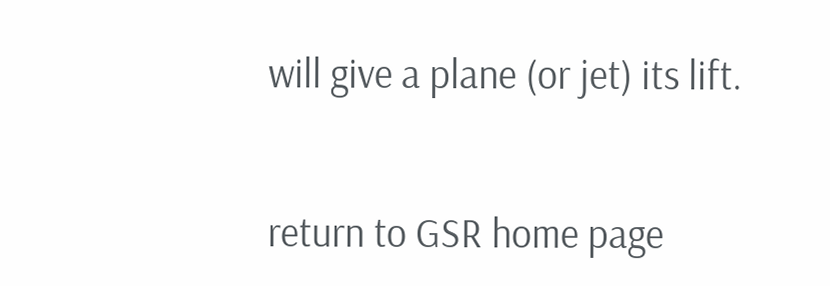will give a plane (or jet) its lift.


return to GSR home page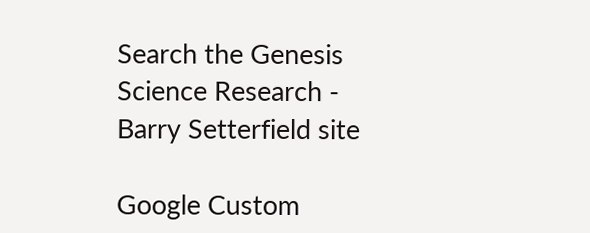Search the Genesis Science Research - Barry Setterfield site

Google Custom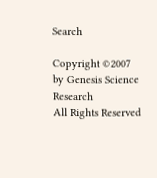Search

Copyright ©2007 by Genesis Science Research
All Rights Reserved